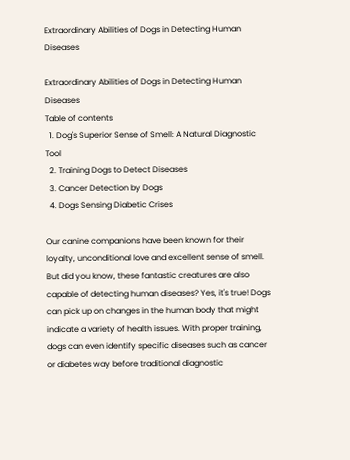Extraordinary Abilities of Dogs in Detecting Human Diseases

Extraordinary Abilities of Dogs in Detecting Human Diseases
Table of contents
  1. Dog's Superior Sense of Smell: A Natural Diagnostic Tool
  2. Training Dogs to Detect Diseases
  3. Cancer Detection by Dogs
  4. Dogs Sensing Diabetic Crises

Our canine companions have been known for their loyalty, unconditional love and excellent sense of smell. But did you know, these fantastic creatures are also capable of detecting human diseases? Yes, it's true! Dogs can pick up on changes in the human body that might indicate a variety of health issues. With proper training, dogs can even identify specific diseases such as cancer or diabetes way before traditional diagnostic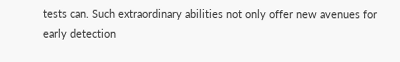tests can. Such extraordinary abilities not only offer new avenues for early detection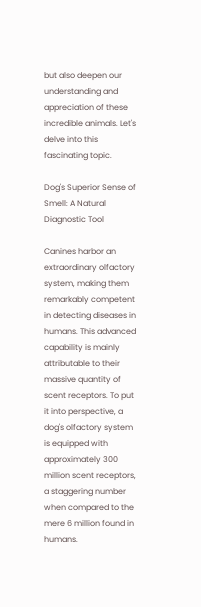but also deepen our understanding and appreciation of these incredible animals. Let's delve into this fascinating topic.

Dog's Superior Sense of Smell: A Natural Diagnostic Tool

Canines harbor an extraordinary olfactory system, making them remarkably competent in detecting diseases in humans. This advanced capability is mainly attributable to their massive quantity of scent receptors. To put it into perspective, a dog's olfactory system is equipped with approximately 300 million scent receptors, a staggering number when compared to the mere 6 million found in humans.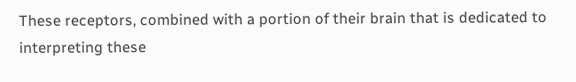These receptors, combined with a portion of their brain that is dedicated to interpreting these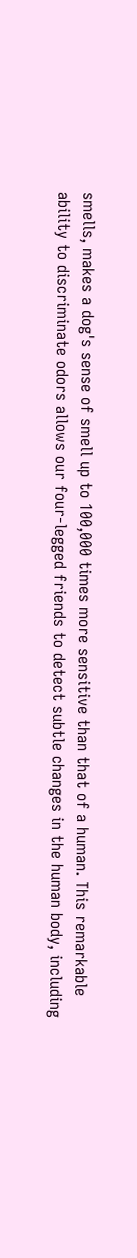smells, makes a dog's sense of smell up to 100,000 times more sensitive than that of a human. This remarkable ability to discriminate odors allows our four-legged friends to detect subtle changes in the human body, including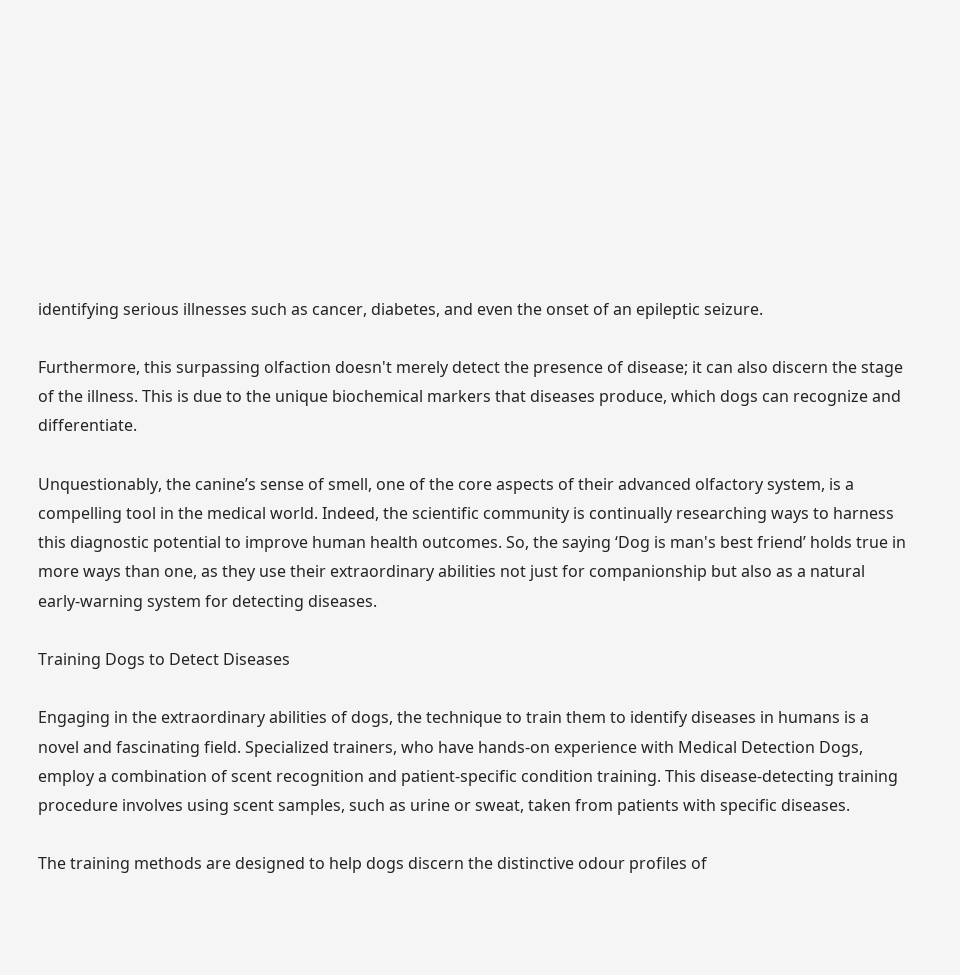identifying serious illnesses such as cancer, diabetes, and even the onset of an epileptic seizure.

Furthermore, this surpassing olfaction doesn't merely detect the presence of disease; it can also discern the stage of the illness. This is due to the unique biochemical markers that diseases produce, which dogs can recognize and differentiate.

Unquestionably, the canine’s sense of smell, one of the core aspects of their advanced olfactory system, is a compelling tool in the medical world. Indeed, the scientific community is continually researching ways to harness this diagnostic potential to improve human health outcomes. So, the saying ‘Dog is man's best friend’ holds true in more ways than one, as they use their extraordinary abilities not just for companionship but also as a natural early-warning system for detecting diseases.

Training Dogs to Detect Diseases

Engaging in the extraordinary abilities of dogs, the technique to train them to identify diseases in humans is a novel and fascinating field. Specialized trainers, who have hands-on experience with Medical Detection Dogs, employ a combination of scent recognition and patient-specific condition training. This disease-detecting training procedure involves using scent samples, such as urine or sweat, taken from patients with specific diseases.

The training methods are designed to help dogs discern the distinctive odour profiles of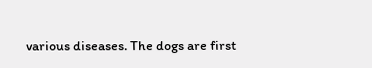various diseases. The dogs are first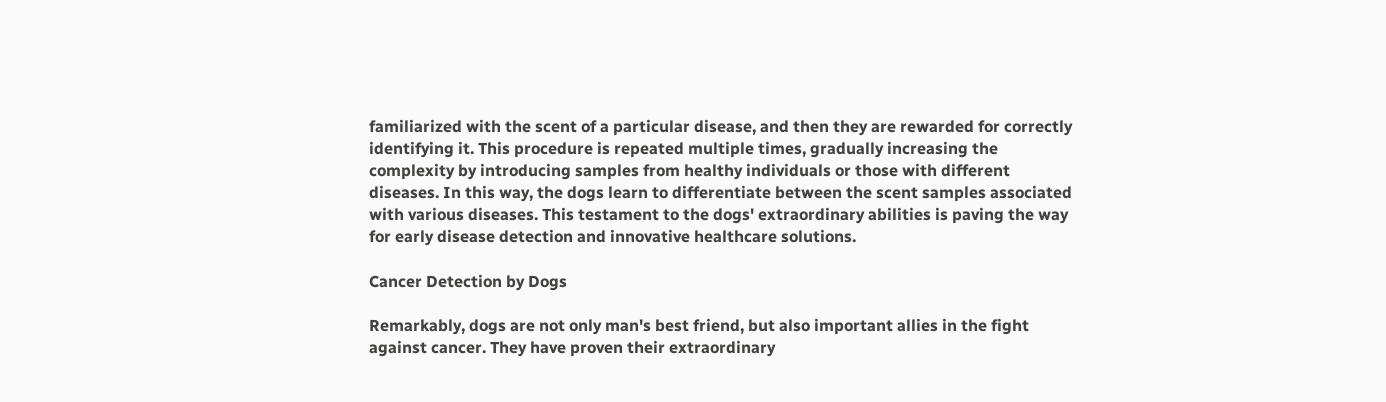familiarized with the scent of a particular disease, and then they are rewarded for correctly identifying it. This procedure is repeated multiple times, gradually increasing the complexity by introducing samples from healthy individuals or those with different diseases. In this way, the dogs learn to differentiate between the scent samples associated with various diseases. This testament to the dogs' extraordinary abilities is paving the way for early disease detection and innovative healthcare solutions.

Cancer Detection by Dogs

Remarkably, dogs are not only man's best friend, but also important allies in the fight against cancer. They have proven their extraordinary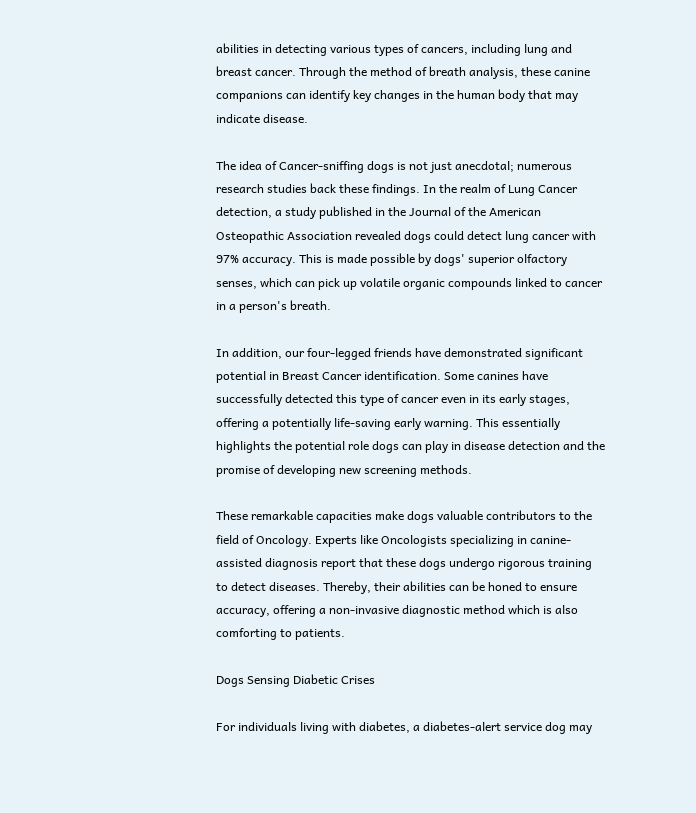abilities in detecting various types of cancers, including lung and breast cancer. Through the method of breath analysis, these canine companions can identify key changes in the human body that may indicate disease.

The idea of Cancer-sniffing dogs is not just anecdotal; numerous research studies back these findings. In the realm of Lung Cancer detection, a study published in the Journal of the American Osteopathic Association revealed dogs could detect lung cancer with 97% accuracy. This is made possible by dogs' superior olfactory senses, which can pick up volatile organic compounds linked to cancer in a person's breath.

In addition, our four-legged friends have demonstrated significant potential in Breast Cancer identification. Some canines have successfully detected this type of cancer even in its early stages, offering a potentially life-saving early warning. This essentially highlights the potential role dogs can play in disease detection and the promise of developing new screening methods.

These remarkable capacities make dogs valuable contributors to the field of Oncology. Experts like Oncologists specializing in canine-assisted diagnosis report that these dogs undergo rigorous training to detect diseases. Thereby, their abilities can be honed to ensure accuracy, offering a non-invasive diagnostic method which is also comforting to patients.

Dogs Sensing Diabetic Crises

For individuals living with diabetes, a diabetes-alert service dog may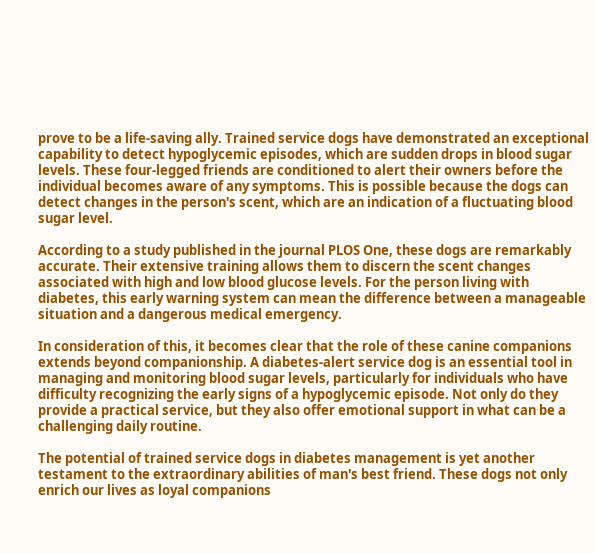prove to be a life-saving ally. Trained service dogs have demonstrated an exceptional capability to detect hypoglycemic episodes, which are sudden drops in blood sugar levels. These four-legged friends are conditioned to alert their owners before the individual becomes aware of any symptoms. This is possible because the dogs can detect changes in the person's scent, which are an indication of a fluctuating blood sugar level.

According to a study published in the journal PLOS One, these dogs are remarkably accurate. Their extensive training allows them to discern the scent changes associated with high and low blood glucose levels. For the person living with diabetes, this early warning system can mean the difference between a manageable situation and a dangerous medical emergency.

In consideration of this, it becomes clear that the role of these canine companions extends beyond companionship. A diabetes-alert service dog is an essential tool in managing and monitoring blood sugar levels, particularly for individuals who have difficulty recognizing the early signs of a hypoglycemic episode. Not only do they provide a practical service, but they also offer emotional support in what can be a challenging daily routine.

The potential of trained service dogs in diabetes management is yet another testament to the extraordinary abilities of man's best friend. These dogs not only enrich our lives as loyal companions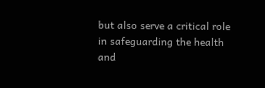but also serve a critical role in safeguarding the health and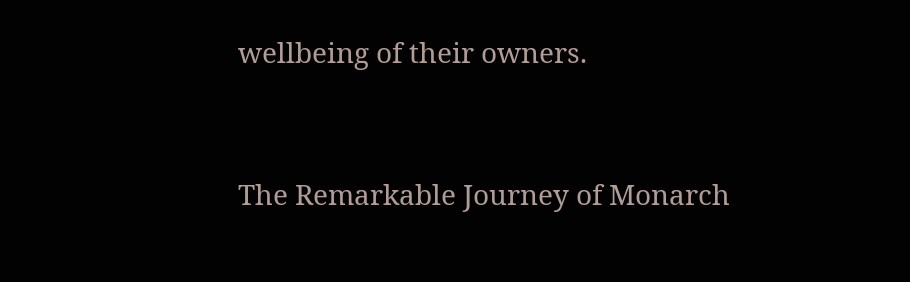wellbeing of their owners.


The Remarkable Journey of Monarch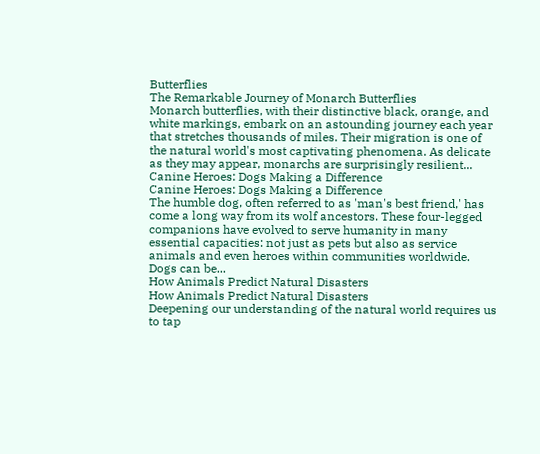Butterflies
The Remarkable Journey of Monarch Butterflies
Monarch butterflies, with their distinctive black, orange, and white markings, embark on an astounding journey each year that stretches thousands of miles. Their migration is one of the natural world's most captivating phenomena. As delicate as they may appear, monarchs are surprisingly resilient...
Canine Heroes: Dogs Making a Difference
Canine Heroes: Dogs Making a Difference
The humble dog, often referred to as 'man's best friend,' has come a long way from its wolf ancestors. These four-legged companions have evolved to serve humanity in many essential capacities: not just as pets but also as service animals and even heroes within communities worldwide. Dogs can be...
How Animals Predict Natural Disasters
How Animals Predict Natural Disasters
Deepening our understanding of the natural world requires us to tap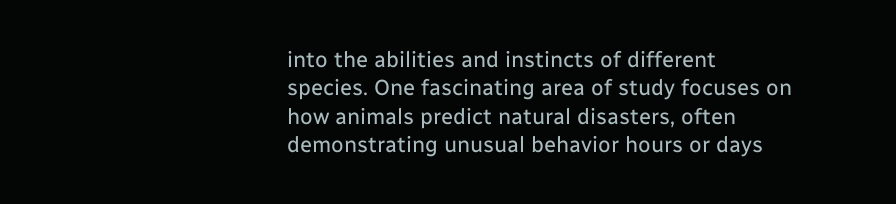into the abilities and instincts of different species. One fascinating area of study focuses on how animals predict natural disasters, often demonstrating unusual behavior hours or days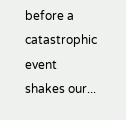before a catastrophic event shakes our...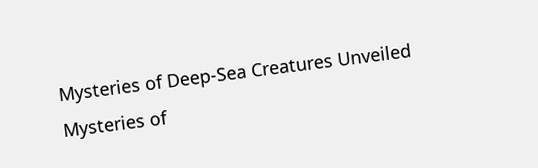Mysteries of Deep-Sea Creatures Unveiled
Mysteries of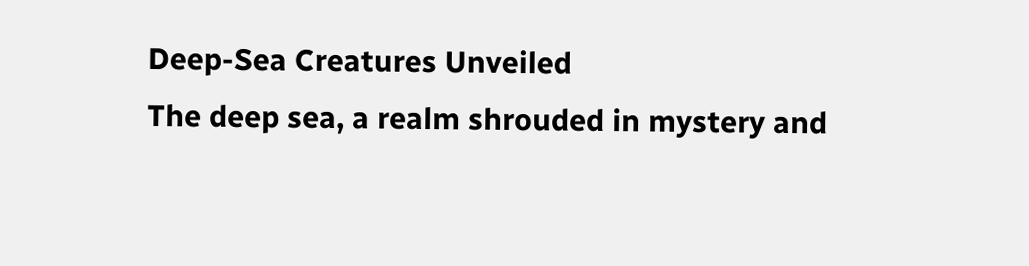Deep-Sea Creatures Unveiled
The deep sea, a realm shrouded in mystery and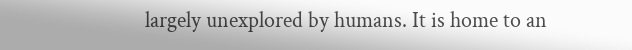largely unexplored by humans. It is home to an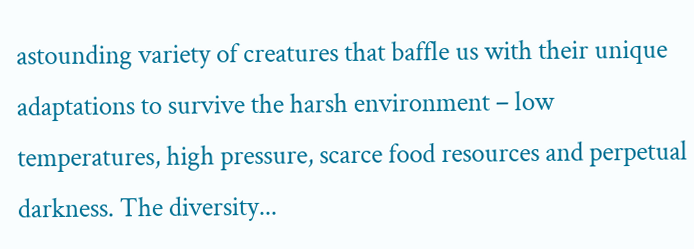astounding variety of creatures that baffle us with their unique adaptations to survive the harsh environment – low temperatures, high pressure, scarce food resources and perpetual darkness. The diversity...